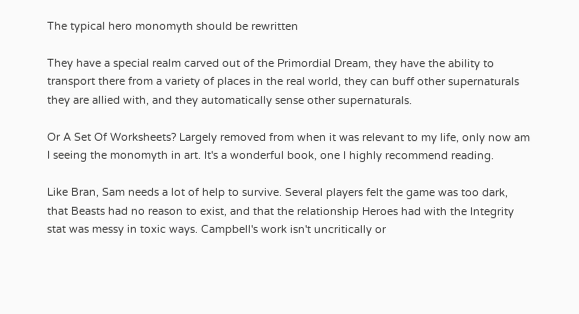The typical hero monomyth should be rewritten

They have a special realm carved out of the Primordial Dream, they have the ability to transport there from a variety of places in the real world, they can buff other supernaturals they are allied with, and they automatically sense other supernaturals.

Or A Set Of Worksheets? Largely removed from when it was relevant to my life, only now am I seeing the monomyth in art. It's a wonderful book, one I highly recommend reading.

Like Bran, Sam needs a lot of help to survive. Several players felt the game was too dark, that Beasts had no reason to exist, and that the relationship Heroes had with the Integrity stat was messy in toxic ways. Campbell's work isn't uncritically or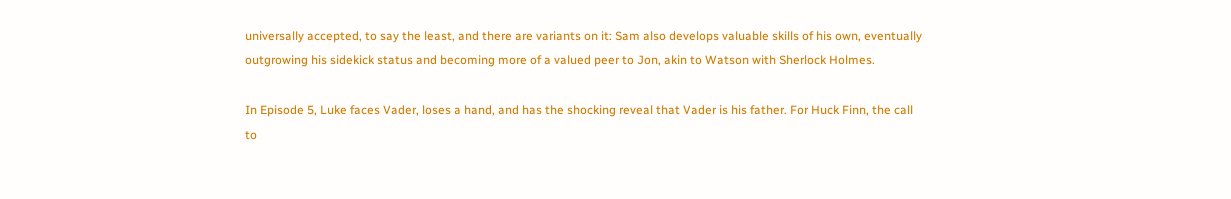universally accepted, to say the least, and there are variants on it: Sam also develops valuable skills of his own, eventually outgrowing his sidekick status and becoming more of a valued peer to Jon, akin to Watson with Sherlock Holmes.

In Episode 5, Luke faces Vader, loses a hand, and has the shocking reveal that Vader is his father. For Huck Finn, the call to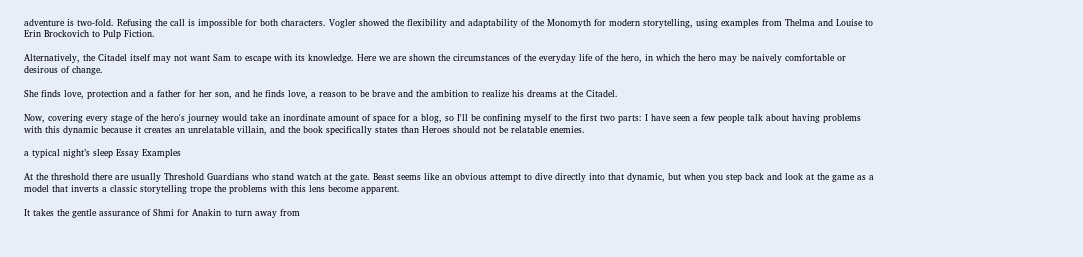adventure is two-fold. Refusing the call is impossible for both characters. Vogler showed the flexibility and adaptability of the Monomyth for modern storytelling, using examples from Thelma and Louise to Erin Brockovich to Pulp Fiction.

Alternatively, the Citadel itself may not want Sam to escape with its knowledge. Here we are shown the circumstances of the everyday life of the hero, in which the hero may be naively comfortable or desirous of change.

She finds love, protection and a father for her son, and he finds love, a reason to be brave and the ambition to realize his dreams at the Citadel.

Now, covering every stage of the hero's journey would take an inordinate amount of space for a blog, so I'll be confining myself to the first two parts: I have seen a few people talk about having problems with this dynamic because it creates an unrelatable villain, and the book specifically states than Heroes should not be relatable enemies.

a typical night’s sleep Essay Examples

At the threshold there are usually Threshold Guardians who stand watch at the gate. Beast seems like an obvious attempt to dive directly into that dynamic, but when you step back and look at the game as a model that inverts a classic storytelling trope the problems with this lens become apparent.

It takes the gentle assurance of Shmi for Anakin to turn away from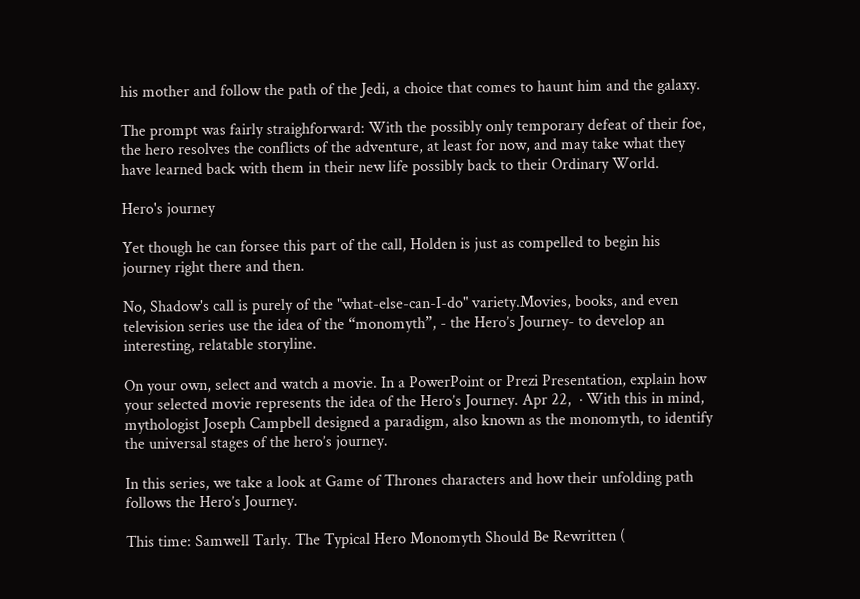his mother and follow the path of the Jedi, a choice that comes to haunt him and the galaxy.

The prompt was fairly straighforward: With the possibly only temporary defeat of their foe, the hero resolves the conflicts of the adventure, at least for now, and may take what they have learned back with them in their new life possibly back to their Ordinary World.

Hero's journey

Yet though he can forsee this part of the call, Holden is just as compelled to begin his journey right there and then.

No, Shadow's call is purely of the "what-else-can-I-do" variety.Movies, books, and even television series use the idea of the “monomyth”, - the Hero’s Journey- to develop an interesting, relatable storyline.

On your own, select and watch a movie. In a PowerPoint or Prezi Presentation, explain how your selected movie represents the idea of the Hero’s Journey. Apr 22,  · With this in mind, mythologist Joseph Campbell designed a paradigm, also known as the monomyth, to identify the universal stages of the hero’s journey.

In this series, we take a look at Game of Thrones characters and how their unfolding path follows the Hero’s Journey.

This time: Samwell Tarly. The Typical Hero Monomyth Should Be Rewritten (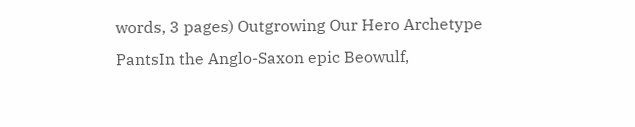words, 3 pages) Outgrowing Our Hero Archetype PantsIn the Anglo-Saxon epic Beowulf,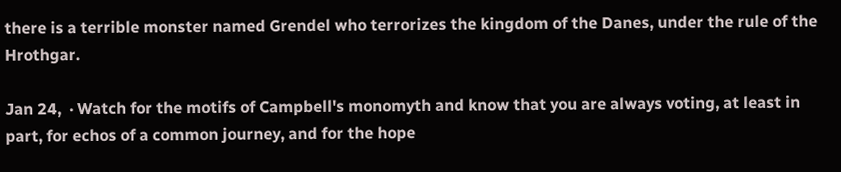there is a terrible monster named Grendel who terrorizes the kingdom of the Danes, under the rule of the Hrothgar.

Jan 24,  · Watch for the motifs of Campbell's monomyth and know that you are always voting, at least in part, for echos of a common journey, and for the hope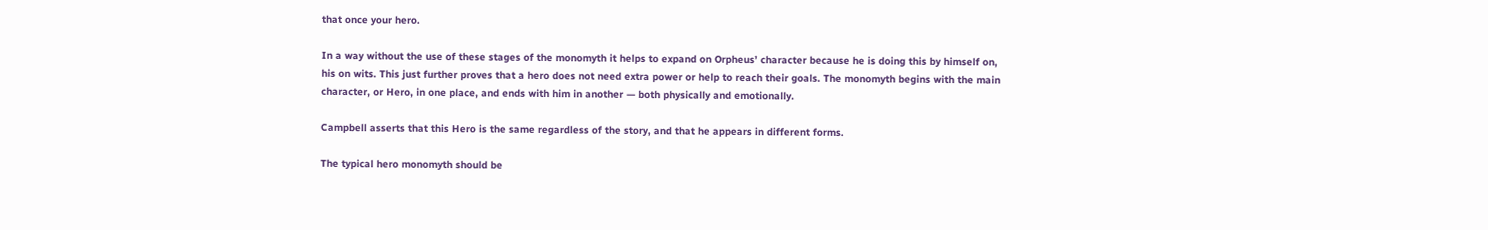that once your hero.

In a way without the use of these stages of the monomyth it helps to expand on Orpheus’ character because he is doing this by himself on, his on wits. This just further proves that a hero does not need extra power or help to reach their goals. The monomyth begins with the main character, or Hero, in one place, and ends with him in another — both physically and emotionally.

Campbell asserts that this Hero is the same regardless of the story, and that he appears in different forms.

The typical hero monomyth should be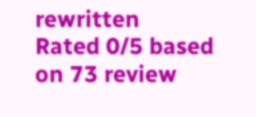rewritten
Rated 0/5 based on 73 review